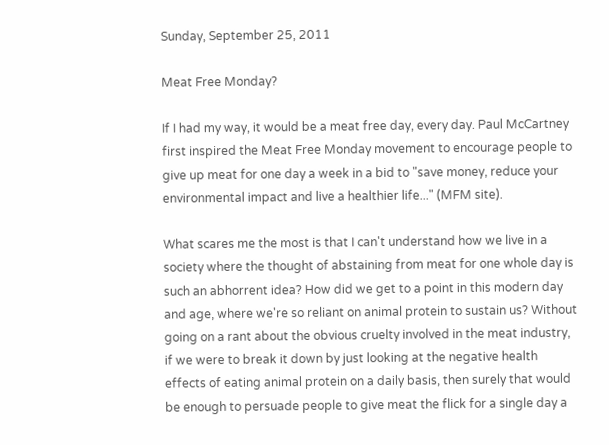Sunday, September 25, 2011

Meat Free Monday?

If I had my way, it would be a meat free day, every day. Paul McCartney first inspired the Meat Free Monday movement to encourage people to give up meat for one day a week in a bid to "save money, reduce your environmental impact and live a healthier life..." (MFM site).

What scares me the most is that I can't understand how we live in a society where the thought of abstaining from meat for one whole day is such an abhorrent idea? How did we get to a point in this modern day and age, where we're so reliant on animal protein to sustain us? Without going on a rant about the obvious cruelty involved in the meat industry, if we were to break it down by just looking at the negative health effects of eating animal protein on a daily basis, then surely that would be enough to persuade people to give meat the flick for a single day a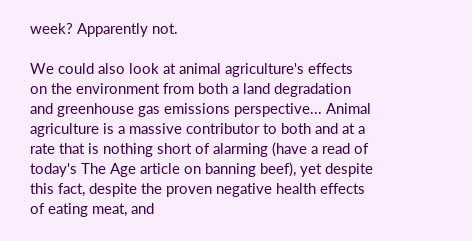week? Apparently not.

We could also look at animal agriculture's effects on the environment from both a land degradation and greenhouse gas emissions perspective... Animal agriculture is a massive contributor to both and at a rate that is nothing short of alarming (have a read of today's The Age article on banning beef), yet despite this fact, despite the proven negative health effects of eating meat, and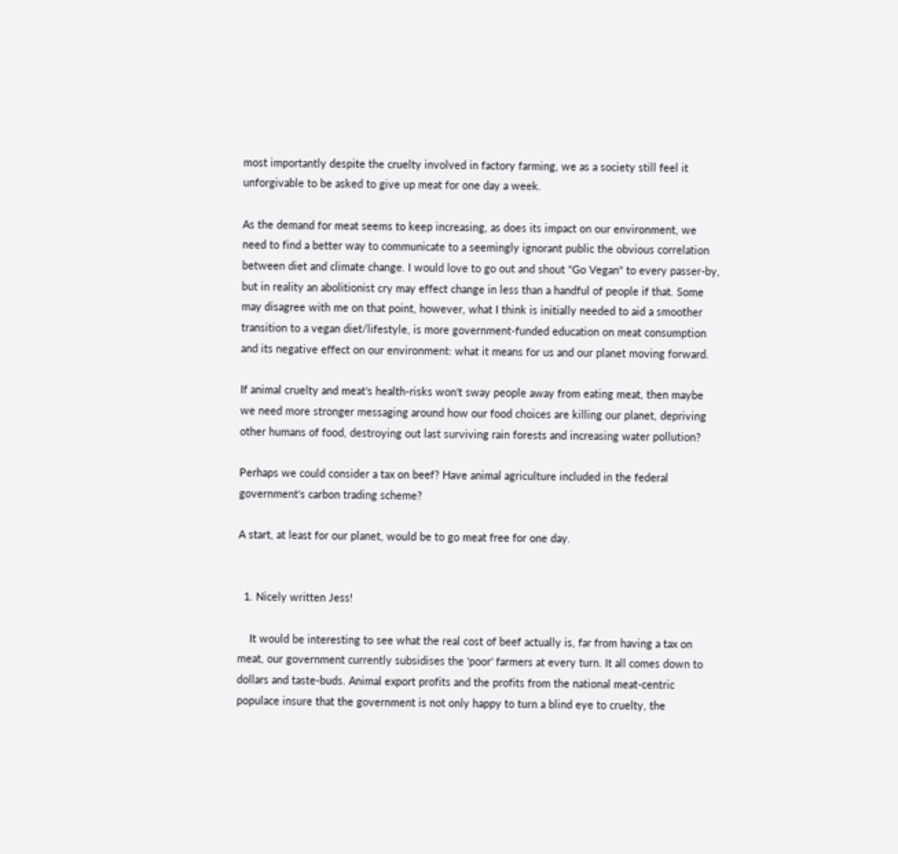most importantly despite the cruelty involved in factory farming, we as a society still feel it unforgivable to be asked to give up meat for one day a week.

As the demand for meat seems to keep increasing, as does its impact on our environment, we need to find a better way to communicate to a seemingly ignorant public the obvious correlation between diet and climate change. I would love to go out and shout "Go Vegan" to every passer-by, but in reality an abolitionist cry may effect change in less than a handful of people if that. Some may disagree with me on that point, however, what I think is initially needed to aid a smoother transition to a vegan diet/lifestyle, is more government-funded education on meat consumption and its negative effect on our environment: what it means for us and our planet moving forward.

If animal cruelty and meat's health-risks won't sway people away from eating meat, then maybe we need more stronger messaging around how our food choices are killing our planet, depriving other humans of food, destroying out last surviving rain forests and increasing water pollution?

Perhaps we could consider a tax on beef? Have animal agriculture included in the federal government's carbon trading scheme?

A start, at least for our planet, would be to go meat free for one day.


  1. Nicely written Jess!

    It would be interesting to see what the real cost of beef actually is, far from having a tax on meat, our government currently subsidises the 'poor' farmers at every turn. It all comes down to dollars and taste-buds. Animal export profits and the profits from the national meat-centric populace insure that the government is not only happy to turn a blind eye to cruelty, the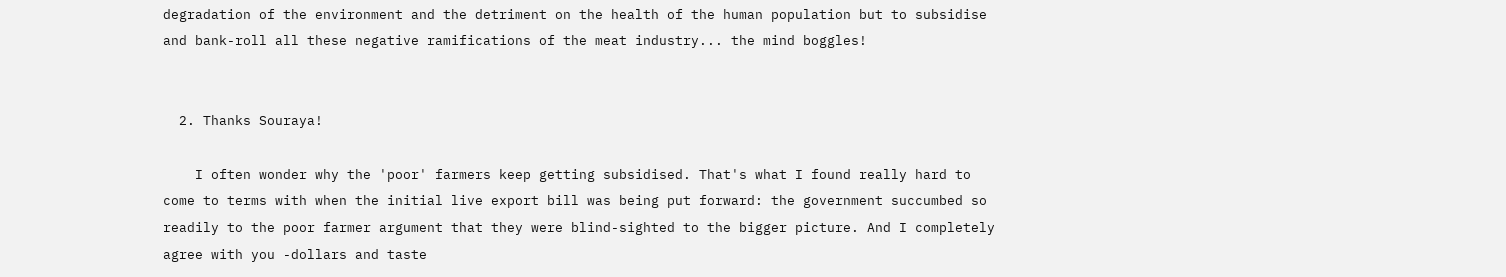degradation of the environment and the detriment on the health of the human population but to subsidise and bank-roll all these negative ramifications of the meat industry... the mind boggles!


  2. Thanks Souraya!

    I often wonder why the 'poor' farmers keep getting subsidised. That's what I found really hard to come to terms with when the initial live export bill was being put forward: the government succumbed so readily to the poor farmer argument that they were blind-sighted to the bigger picture. And I completely agree with you -dollars and taste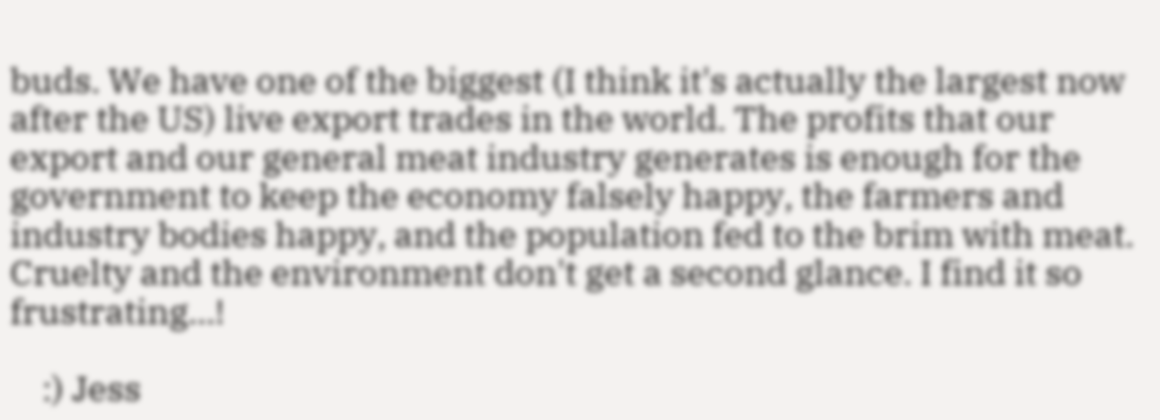buds. We have one of the biggest (I think it's actually the largest now after the US) live export trades in the world. The profits that our export and our general meat industry generates is enough for the government to keep the economy falsely happy, the farmers and industry bodies happy, and the population fed to the brim with meat. Cruelty and the environment don't get a second glance. I find it so frustrating...!

    :) Jess